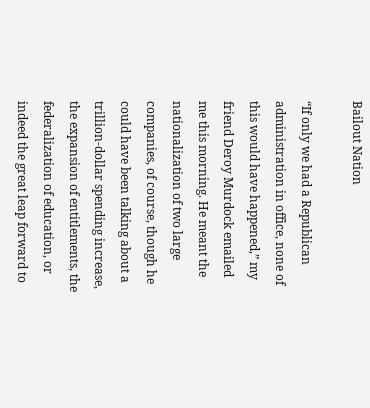Bailout Nation

“If only we had a Republican administration in office, none of this would have happened,” my friend Deroy Murdock emailed me this morning. He meant the nationalization of two large companies, of course, though he could have been talking about a trillion-dollar spending increase, the expansion of entitlements, the federalization of education, or indeed the great leap forward to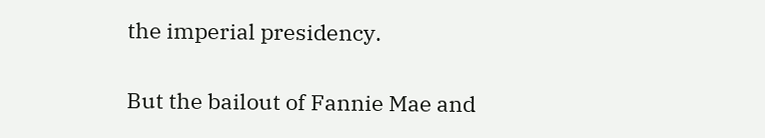the imperial presidency.

But the bailout of Fannie Mae and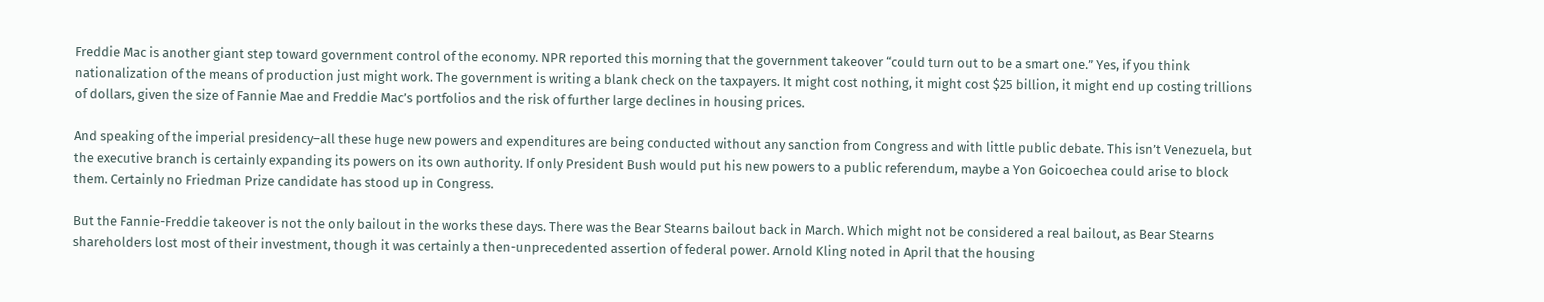Freddie Mac is another giant step toward government control of the economy. NPR reported this morning that the government takeover “could turn out to be a smart one.” Yes, if you think nationalization of the means of production just might work. The government is writing a blank check on the taxpayers. It might cost nothing, it might cost $25 billion, it might end up costing trillions of dollars, given the size of Fannie Mae and Freddie Mac’s portfolios and the risk of further large declines in housing prices.

And speaking of the imperial presidency–all these huge new powers and expenditures are being conducted without any sanction from Congress and with little public debate. This isn’t Venezuela, but the executive branch is certainly expanding its powers on its own authority. If only President Bush would put his new powers to a public referendum, maybe a Yon Goicoechea could arise to block them. Certainly no Friedman Prize candidate has stood up in Congress.

But the Fannie-Freddie takeover is not the only bailout in the works these days. There was the Bear Stearns bailout back in March. Which might not be considered a real bailout, as Bear Stearns shareholders lost most of their investment, though it was certainly a then-unprecedented assertion of federal power. Arnold Kling noted in April that the housing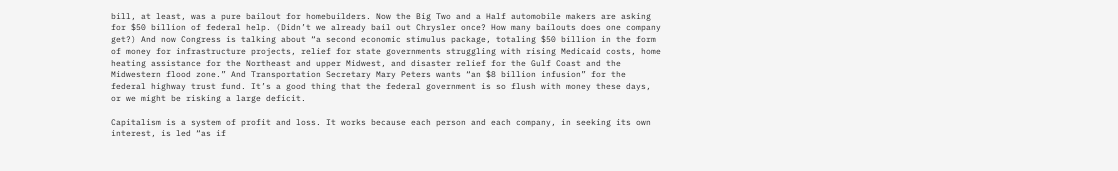bill, at least, was a pure bailout for homebuilders. Now the Big Two and a Half automobile makers are asking for $50 billion of federal help. (Didn’t we already bail out Chrysler once? How many bailouts does one company get?) And now Congress is talking about “a second economic stimulus package, totaling $50 billion in the form of money for infrastructure projects, relief for state governments struggling with rising Medicaid costs, home heating assistance for the Northeast and upper Midwest, and disaster relief for the Gulf Coast and the Midwestern flood zone.” And Transportation Secretary Mary Peters wants “an $8 billion infusion” for the federal highway trust fund. It’s a good thing that the federal government is so flush with money these days, or we might be risking a large deficit.

Capitalism is a system of profit and loss. It works because each person and each company, in seeking its own interest, is led “as if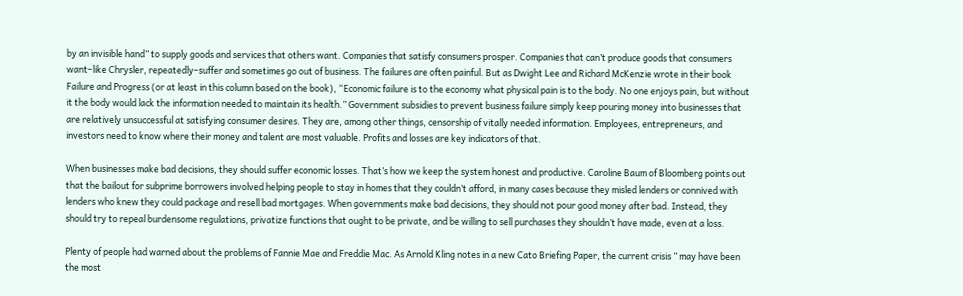by an invisible hand” to supply goods and services that others want. Companies that satisfy consumers prosper. Companies that can’t produce goods that consumers want–like Chrysler, repeatedly–suffer and sometimes go out of business. The failures are often painful. But as Dwight Lee and Richard McKenzie wrote in their book Failure and Progress (or at least in this column based on the book), “Economic failure is to the economy what physical pain is to the body. No one enjoys pain, but without it the body would lack the information needed to maintain its health.” Government subsidies to prevent business failure simply keep pouring money into businesses that are relatively unsuccessful at satisfying consumer desires. They are, among other things, censorship of vitally needed information. Employees, entrepreneurs, and investors need to know where their money and talent are most valuable. Profits and losses are key indicators of that.

When businesses make bad decisions, they should suffer economic losses. That’s how we keep the system honest and productive. Caroline Baum of Bloomberg points out that the bailout for subprime borrowers involved helping people to stay in homes that they couldn’t afford, in many cases because they misled lenders or connived with lenders who knew they could package and resell bad mortgages. When governments make bad decisions, they should not pour good money after bad. Instead, they should try to repeal burdensome regulations, privatize functions that ought to be private, and be willing to sell purchases they shouldn’t have made, even at a loss.

Plenty of people had warned about the problems of Fannie Mae and Freddie Mac. As Arnold Kling notes in a new Cato Briefing Paper, the current crisis ” may have been the most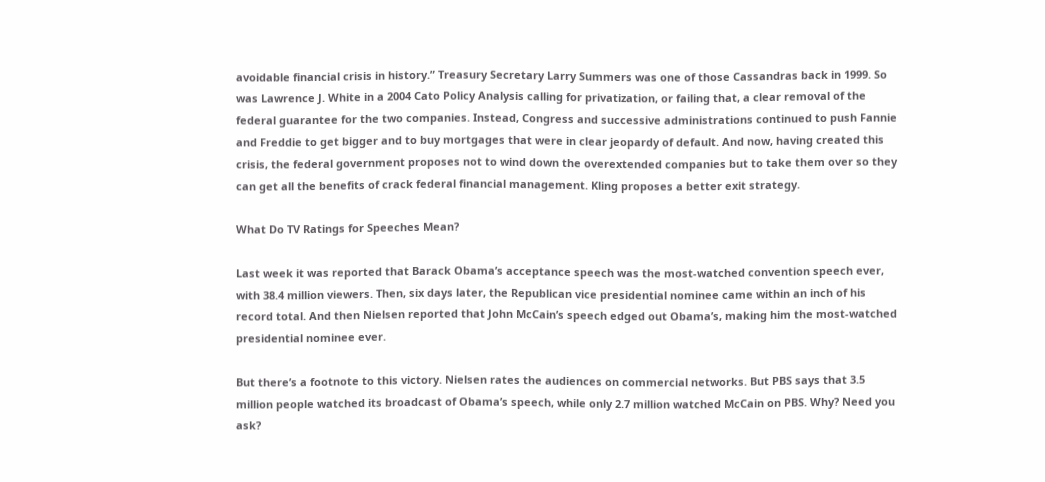avoidable financial crisis in history.” Treasury Secretary Larry Summers was one of those Cassandras back in 1999. So was Lawrence J. White in a 2004 Cato Policy Analysis calling for privatization, or failing that, a clear removal of the federal guarantee for the two companies. Instead, Congress and successive administrations continued to push Fannie and Freddie to get bigger and to buy mortgages that were in clear jeopardy of default. And now, having created this crisis, the federal government proposes not to wind down the overextended companies but to take them over so they can get all the benefits of crack federal financial management. Kling proposes a better exit strategy.

What Do TV Ratings for Speeches Mean?

Last week it was reported that Barack Obama’s acceptance speech was the most-watched convention speech ever, with 38.4 million viewers. Then, six days later, the Republican vice presidential nominee came within an inch of his record total. And then Nielsen reported that John McCain’s speech edged out Obama’s, making him the most-watched presidential nominee ever.

But there’s a footnote to this victory. Nielsen rates the audiences on commercial networks. But PBS says that 3.5 million people watched its broadcast of Obama’s speech, while only 2.7 million watched McCain on PBS. Why? Need you ask?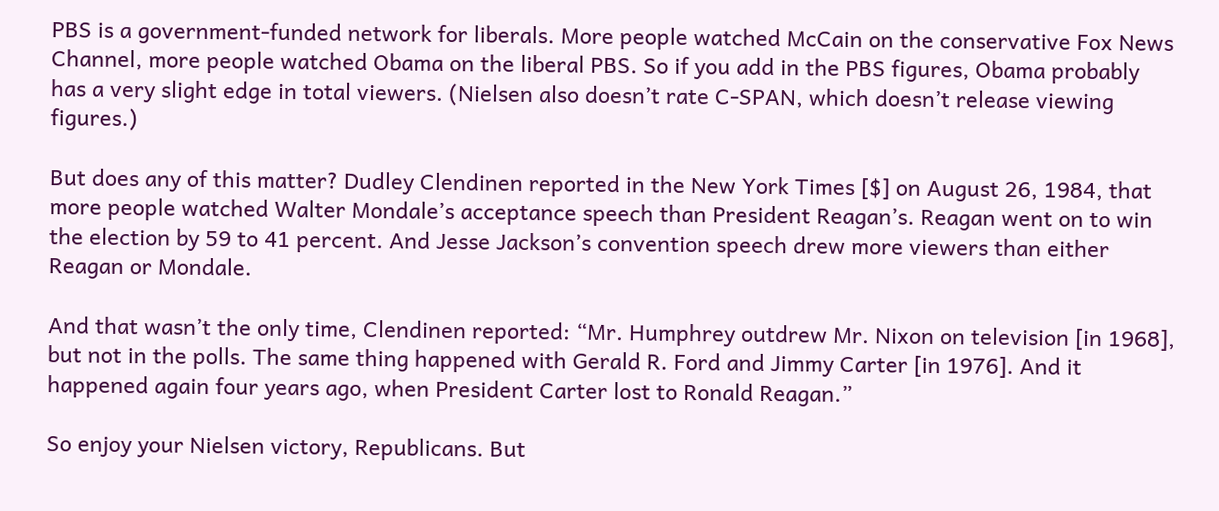PBS is a government-funded network for liberals. More people watched McCain on the conservative Fox News Channel, more people watched Obama on the liberal PBS. So if you add in the PBS figures, Obama probably has a very slight edge in total viewers. (Nielsen also doesn’t rate C-SPAN, which doesn’t release viewing figures.)

But does any of this matter? Dudley Clendinen reported in the New York Times [$] on August 26, 1984, that more people watched Walter Mondale’s acceptance speech than President Reagan’s. Reagan went on to win the election by 59 to 41 percent. And Jesse Jackson’s convention speech drew more viewers than either Reagan or Mondale.

And that wasn’t the only time, Clendinen reported: “Mr. Humphrey outdrew Mr. Nixon on television [in 1968], but not in the polls. The same thing happened with Gerald R. Ford and Jimmy Carter [in 1976]. And it happened again four years ago, when President Carter lost to Ronald Reagan.”

So enjoy your Nielsen victory, Republicans. But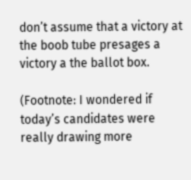don’t assume that a victory at the boob tube presages a victory a the ballot box.

(Footnote: I wondered if today’s candidates were really drawing more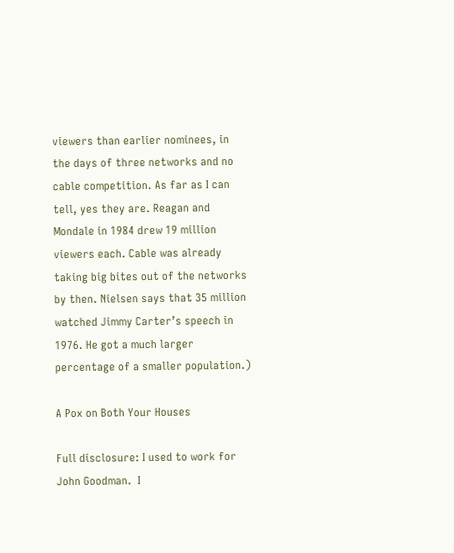viewers than earlier nominees, in the days of three networks and no cable competition. As far as I can tell, yes they are. Reagan and Mondale in 1984 drew 19 million viewers each. Cable was already taking big bites out of the networks by then. Nielsen says that 35 million watched Jimmy Carter’s speech in 1976. He got a much larger percentage of a smaller population.)

A Pox on Both Your Houses

Full disclosure: I used to work for John Goodman.  I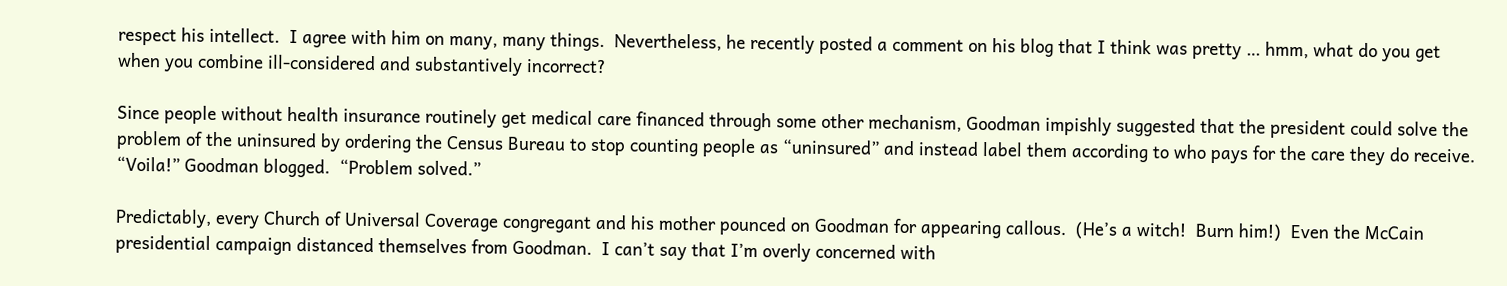respect his intellect.  I agree with him on many, many things.  Nevertheless, he recently posted a comment on his blog that I think was pretty … hmm, what do you get when you combine ill-considered and substantively incorrect?

Since people without health insurance routinely get medical care financed through some other mechanism, Goodman impishly suggested that the president could solve the problem of the uninsured by ordering the Census Bureau to stop counting people as “uninsured” and instead label them according to who pays for the care they do receive.  “Voila!” Goodman blogged.  “Problem solved.”

Predictably, every Church of Universal Coverage congregant and his mother pounced on Goodman for appearing callous.  (He’s a witch!  Burn him!)  Even the McCain presidential campaign distanced themselves from Goodman.  I can’t say that I’m overly concerned with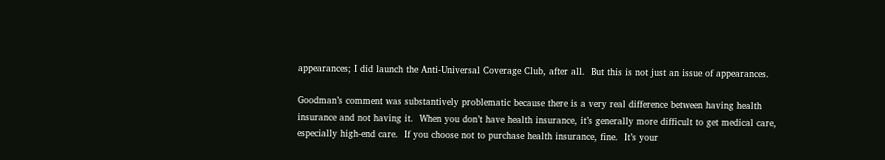appearances; I did launch the Anti-Universal Coverage Club, after all.  But this is not just an issue of appearances.

Goodman’s comment was substantively problematic because there is a very real difference between having health insurance and not having it.  When you don’t have health insurance, it’s generally more difficult to get medical care, especially high-end care.  If you choose not to purchase health insurance, fine.  It’s your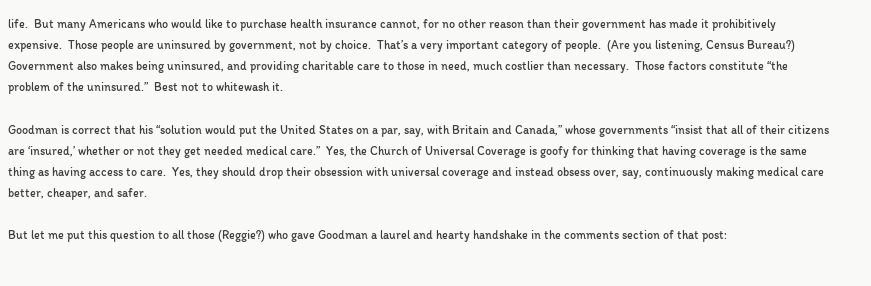life.  But many Americans who would like to purchase health insurance cannot, for no other reason than their government has made it prohibitively expensive.  Those people are uninsured by government, not by choice.  That’s a very important category of people.  (Are you listening, Census Bureau?)  Government also makes being uninsured, and providing charitable care to those in need, much costlier than necessary.  Those factors constitute “the problem of the uninsured.”  Best not to whitewash it.

Goodman is correct that his “solution would put the United States on a par, say, with Britain and Canada,” whose governments “insist that all of their citizens are ‘insured,’ whether or not they get needed medical care.”  Yes, the Church of Universal Coverage is goofy for thinking that having coverage is the same thing as having access to care.  Yes, they should drop their obsession with universal coverage and instead obsess over, say, continuously making medical care better, cheaper, and safer.

But let me put this question to all those (Reggie?) who gave Goodman a laurel and hearty handshake in the comments section of that post: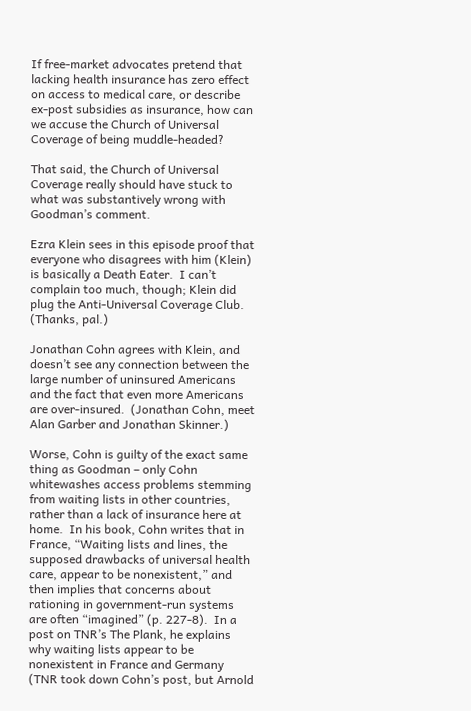If free-market advocates pretend that lacking health insurance has zero effect on access to medical care, or describe ex-post subsidies as insurance, how can we accuse the Church of Universal Coverage of being muddle-headed?

That said, the Church of Universal Coverage really should have stuck to what was substantively wrong with Goodman’s comment.

Ezra Klein sees in this episode proof that everyone who disagrees with him (Klein) is basically a Death Eater.  I can’t complain too much, though; Klein did plug the Anti-Universal Coverage Club.  (Thanks, pal.)

Jonathan Cohn agrees with Klein, and doesn’t see any connection between the large number of uninsured Americans and the fact that even more Americans are over-insured.  (Jonathan Cohn, meet Alan Garber and Jonathan Skinner.)

Worse, Cohn is guilty of the exact same thing as Goodman – only Cohn whitewashes access problems stemming from waiting lists in other countries, rather than a lack of insurance here at home.  In his book, Cohn writes that in France, “Waiting lists and lines, the supposed drawbacks of universal health care, appear to be nonexistent,” and then implies that concerns about rationing in government-run systems are often “imagined” (p. 227-8).  In a post on TNR’s The Plank, he explains why waiting lists appear to be nonexistent in France and Germany (TNR took down Cohn’s post, but Arnold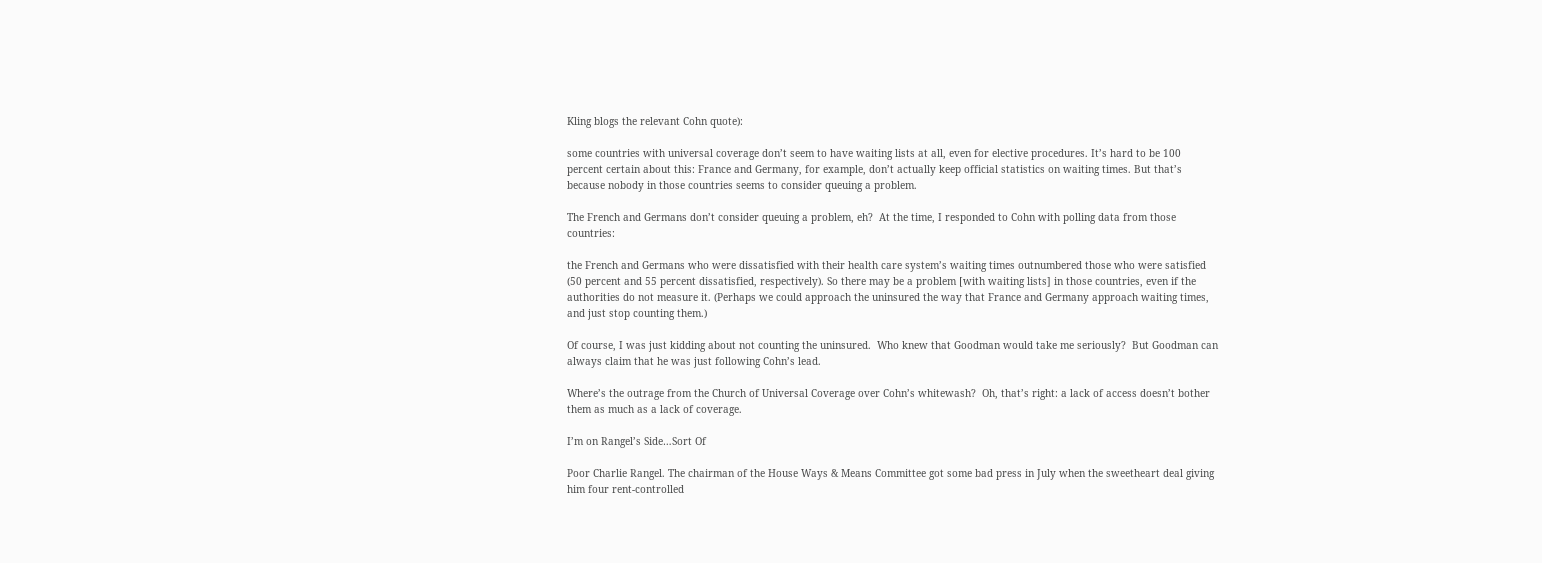Kling blogs the relevant Cohn quote):

some countries with universal coverage don’t seem to have waiting lists at all, even for elective procedures. It’s hard to be 100 percent certain about this: France and Germany, for example, don’t actually keep official statistics on waiting times. But that’s because nobody in those countries seems to consider queuing a problem.

The French and Germans don’t consider queuing a problem, eh?  At the time, I responded to Cohn with polling data from those countries:

the French and Germans who were dissatisfied with their health care system’s waiting times outnumbered those who were satisfied (50 percent and 55 percent dissatisfied, respectively). So there may be a problem [with waiting lists] in those countries, even if the authorities do not measure it. (Perhaps we could approach the uninsured the way that France and Germany approach waiting times, and just stop counting them.)

Of course, I was just kidding about not counting the uninsured.  Who knew that Goodman would take me seriously?  But Goodman can always claim that he was just following Cohn’s lead.

Where’s the outrage from the Church of Universal Coverage over Cohn’s whitewash?  Oh, that’s right: a lack of access doesn’t bother them as much as a lack of coverage.

I’m on Rangel’s Side…Sort Of

Poor Charlie Rangel. The chairman of the House Ways & Means Committee got some bad press in July when the sweetheart deal giving him four rent-controlled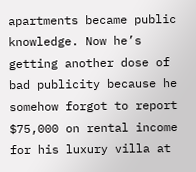apartments became public knowledge. Now he’s getting another dose of bad publicity because he somehow forgot to report $75,000 on rental income for his luxury villa at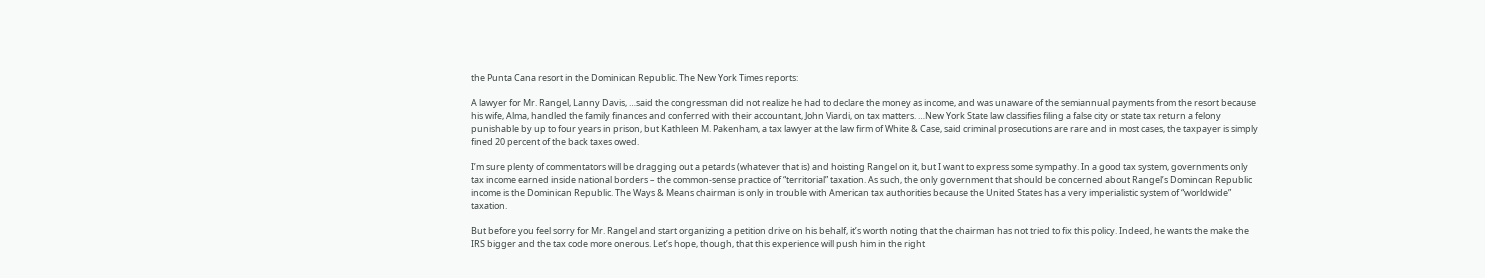the Punta Cana resort in the Dominican Republic. The New York Times reports:

A lawyer for Mr. Rangel, Lanny Davis, …said the congressman did not realize he had to declare the money as income, and was unaware of the semiannual payments from the resort because his wife, Alma, handled the family finances and conferred with their accountant, John Viardi, on tax matters. …New York State law classifies filing a false city or state tax return a felony punishable by up to four years in prison, but Kathleen M. Pakenham, a tax lawyer at the law firm of White & Case, said criminal prosecutions are rare and in most cases, the taxpayer is simply fined 20 percent of the back taxes owed.

I’m sure plenty of commentators will be dragging out a petards (whatever that is) and hoisting Rangel on it, but I want to express some sympathy. In a good tax system, governments only tax income earned inside national borders – the common-sense practice of “territorial” taxation. As such, the only government that should be concerned about Rangel’s Domincan Republic income is the Dominican Republic. The Ways & Means chairman is only in trouble with American tax authorities because the United States has a very imperialistic system of “worldwide” taxation.

But before you feel sorry for Mr. Rangel and start organizing a petition drive on his behalf, it’s worth noting that the chairman has not tried to fix this policy. Indeed, he wants the make the IRS bigger and the tax code more onerous. Let’s hope, though, that this experience will push him in the right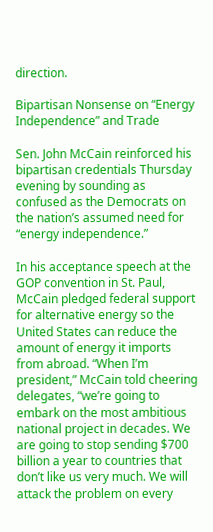direction.

Bipartisan Nonsense on “Energy Independence” and Trade

Sen. John McCain reinforced his bipartisan credentials Thursday evening by sounding as confused as the Democrats on the nation’s assumed need for “energy independence.”

In his acceptance speech at the GOP convention in St. Paul, McCain pledged federal support for alternative energy so the United States can reduce the amount of energy it imports from abroad. “When I’m president,” McCain told cheering delegates, “we’re going to embark on the most ambitious national project in decades. We are going to stop sending $700 billion a year to countries that don’t like us very much. We will attack the problem on every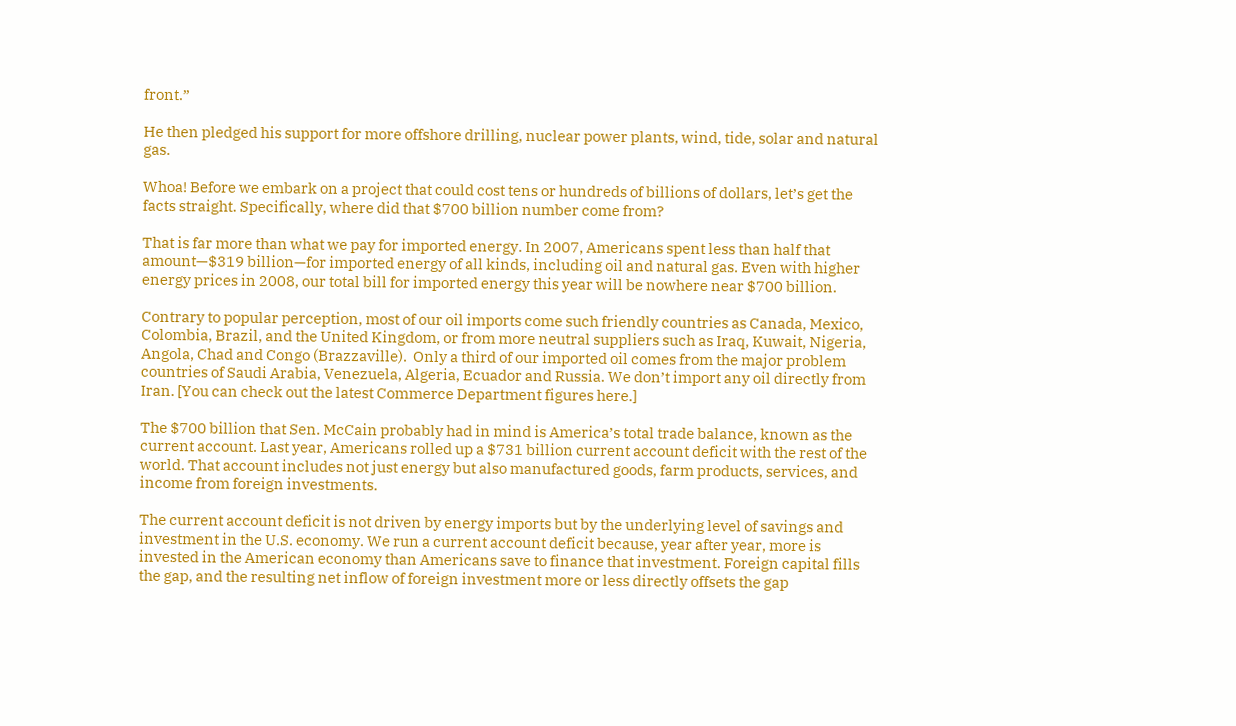front.”

He then pledged his support for more offshore drilling, nuclear power plants, wind, tide, solar and natural gas.

Whoa! Before we embark on a project that could cost tens or hundreds of billions of dollars, let’s get the facts straight. Specifically, where did that $700 billion number come from?

That is far more than what we pay for imported energy. In 2007, Americans spent less than half that amount—$319 billion—for imported energy of all kinds, including oil and natural gas. Even with higher energy prices in 2008, our total bill for imported energy this year will be nowhere near $700 billion.

Contrary to popular perception, most of our oil imports come such friendly countries as Canada, Mexico, Colombia, Brazil, and the United Kingdom, or from more neutral suppliers such as Iraq, Kuwait, Nigeria, Angola, Chad and Congo (Brazzaville).  Only a third of our imported oil comes from the major problem countries of Saudi Arabia, Venezuela, Algeria, Ecuador and Russia. We don’t import any oil directly from Iran. [You can check out the latest Commerce Department figures here.]

The $700 billion that Sen. McCain probably had in mind is America’s total trade balance, known as the current account. Last year, Americans rolled up a $731 billion current account deficit with the rest of the world. That account includes not just energy but also manufactured goods, farm products, services, and income from foreign investments.

The current account deficit is not driven by energy imports but by the underlying level of savings and investment in the U.S. economy. We run a current account deficit because, year after year, more is invested in the American economy than Americans save to finance that investment. Foreign capital fills the gap, and the resulting net inflow of foreign investment more or less directly offsets the gap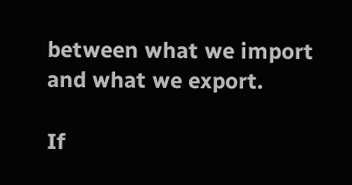between what we import and what we export.

If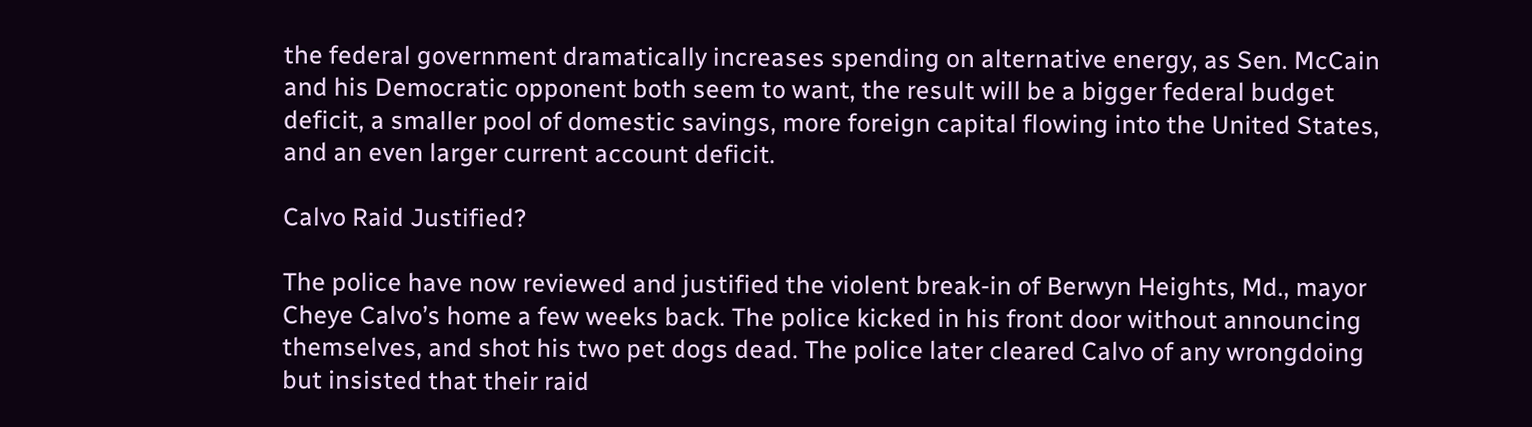the federal government dramatically increases spending on alternative energy, as Sen. McCain and his Democratic opponent both seem to want, the result will be a bigger federal budget deficit, a smaller pool of domestic savings, more foreign capital flowing into the United States, and an even larger current account deficit.

Calvo Raid Justified?

The police have now reviewed and justified the violent break-in of Berwyn Heights, Md., mayor Cheye Calvo’s home a few weeks back. The police kicked in his front door without announcing themselves, and shot his two pet dogs dead. The police later cleared Calvo of any wrongdoing but insisted that their raid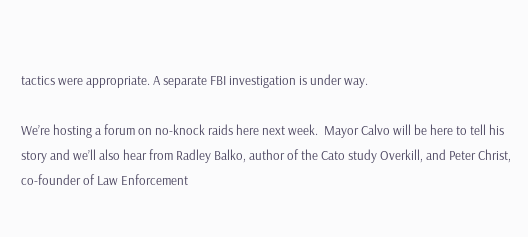tactics were appropriate. A separate FBI investigation is under way.

We’re hosting a forum on no-knock raids here next week.  Mayor Calvo will be here to tell his story and we’ll also hear from Radley Balko, author of the Cato study Overkill, and Peter Christ, co-founder of Law Enforcement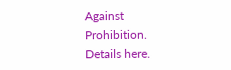Against Prohibition.  Details here.